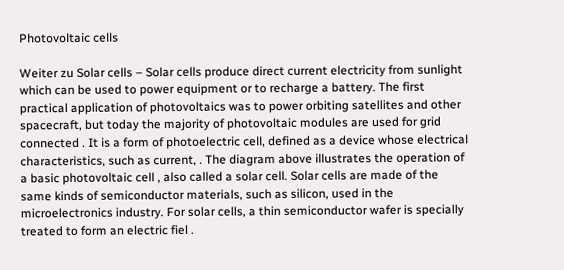Photovoltaic cells

Weiter zu Solar cells – Solar cells produce direct current electricity from sunlight which can be used to power equipment or to recharge a battery. The first practical application of photovoltaics was to power orbiting satellites and other spacecraft, but today the majority of photovoltaic modules are used for grid connected . It is a form of photoelectric cell, defined as a device whose electrical characteristics, such as current, . The diagram above illustrates the operation of a basic photovoltaic cell , also called a solar cell. Solar cells are made of the same kinds of semiconductor materials, such as silicon, used in the microelectronics industry. For solar cells, a thin semiconductor wafer is specially treated to form an electric fiel .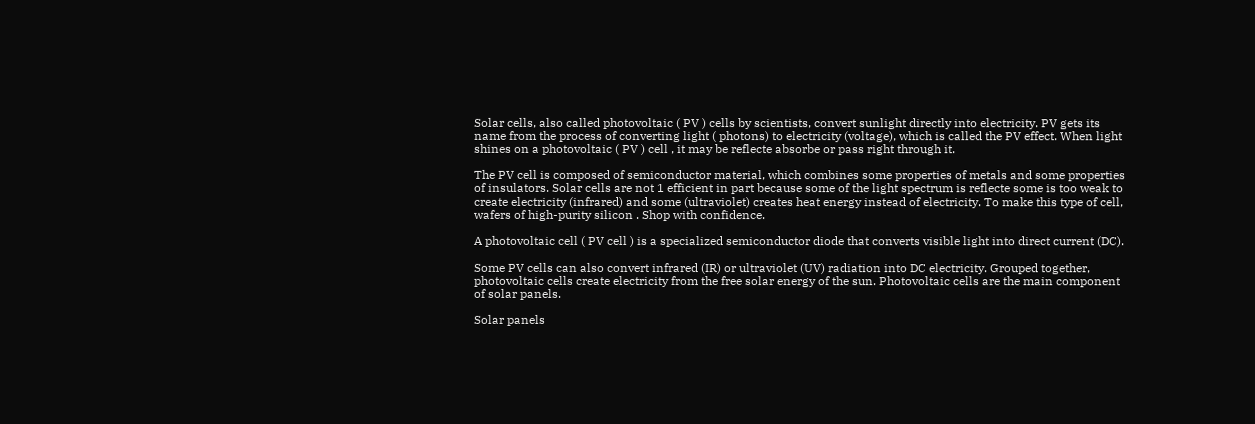Solar cells, also called photovoltaic ( PV ) cells by scientists, convert sunlight directly into electricity. PV gets its name from the process of converting light ( photons) to electricity (voltage), which is called the PV effect. When light shines on a photovoltaic ( PV ) cell , it may be reflecte absorbe or pass right through it.

The PV cell is composed of semiconductor material, which combines some properties of metals and some properties of insulators. Solar cells are not 1 efficient in part because some of the light spectrum is reflecte some is too weak to create electricity (infrared) and some (ultraviolet) creates heat energy instead of electricity. To make this type of cell, wafers of high-purity silicon . Shop with confidence.

A photovoltaic cell ( PV cell ) is a specialized semiconductor diode that converts visible light into direct current (DC).

Some PV cells can also convert infrared (IR) or ultraviolet (UV) radiation into DC electricity. Grouped together, photovoltaic cells create electricity from the free solar energy of the sun. Photovoltaic cells are the main component of solar panels.

Solar panels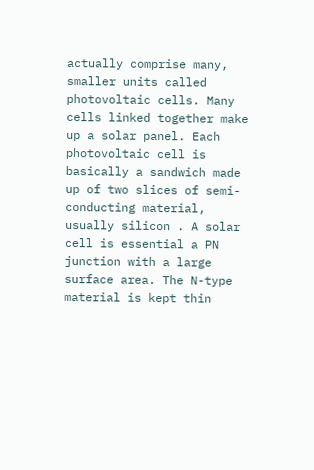actually comprise many, smaller units called photovoltaic cells. Many cells linked together make up a solar panel. Each photovoltaic cell is basically a sandwich made up of two slices of semi-conducting material, usually silicon . A solar cell is essential a PN junction with a large surface area. The N-type material is kept thin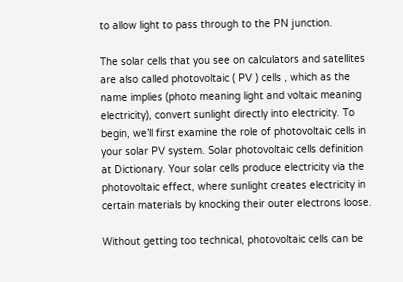to allow light to pass through to the PN junction.

The solar cells that you see on calculators and satellites are also called photovoltaic ( PV ) cells , which as the name implies (photo meaning light and voltaic meaning electricity), convert sunlight directly into electricity. To begin, we’ll first examine the role of photovoltaic cells in your solar PV system. Solar photovoltaic cells definition at Dictionary. Your solar cells produce electricity via the photovoltaic effect, where sunlight creates electricity in certain materials by knocking their outer electrons loose.

Without getting too technical, photovoltaic cells can be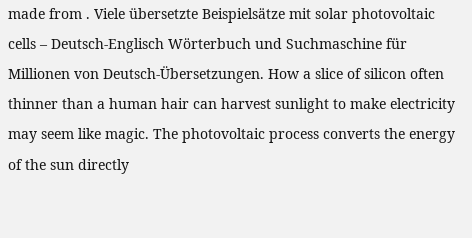made from . Viele übersetzte Beispielsätze mit solar photovoltaic cells – Deutsch-Englisch Wörterbuch und Suchmaschine für Millionen von Deutsch-Übersetzungen. How a slice of silicon often thinner than a human hair can harvest sunlight to make electricity may seem like magic. The photovoltaic process converts the energy of the sun directly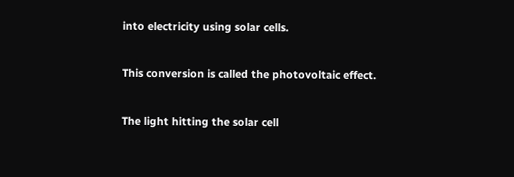into electricity using solar cells.

This conversion is called the photovoltaic effect.

The light hitting the solar cell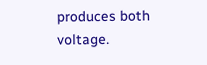produces both voltage.